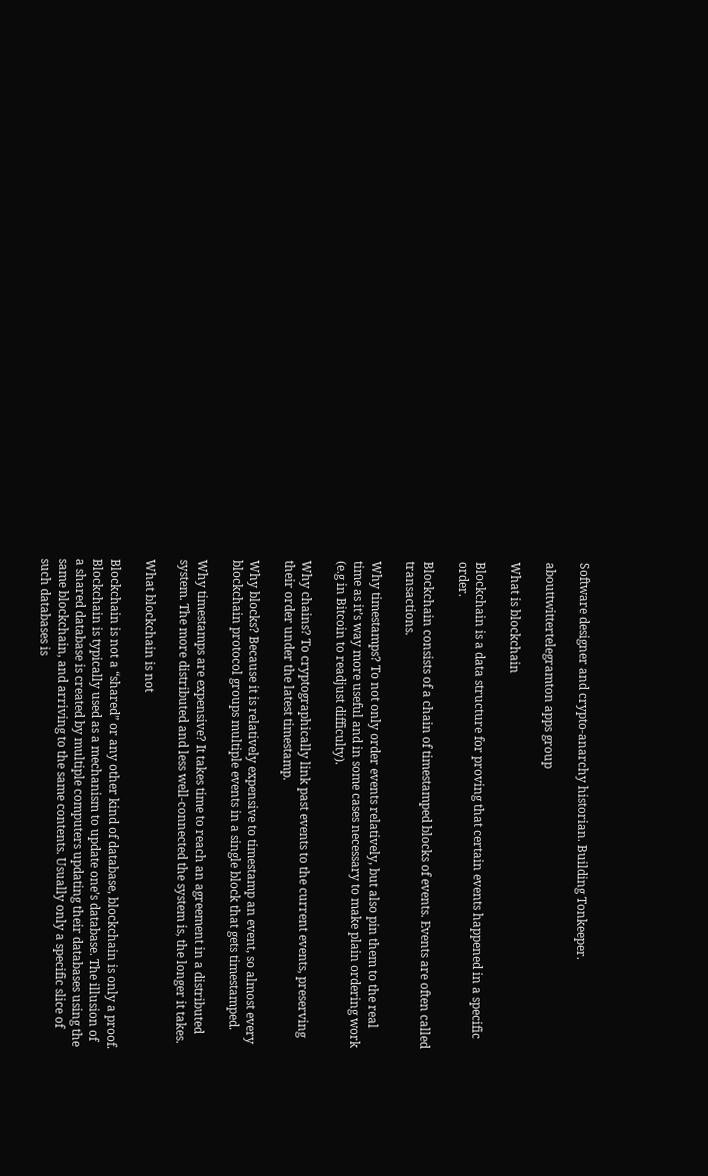Software designer and crypto-anarchy historian. Building Tonkeeper.

abouttwittertelegramton apps group

What is blockchain

Blockchain is a data structure for proving that certain events happened in a specific order.

Blockchain consists of a chain of timestamped blocks of events. Events are often called transactions.

Why timestamps? To not only order events relatively, but also pin them to the real time as it’s way more useful and in some cases necessary to make plain ordering work (e.g in Bitcoin to readjust difficulty).

Why chains? To cryptographically link past events to the current events, preserving their order under the latest timestamp.

Why blocks? Because it is relatively expensive to timestamp an event, so almost every blockchain protocol groups multiple events in a single block that gets timestamped.

Why timestamps are expensive? It takes time to reach an agreement in a distributed system. The more distributed and less well-connected the system is, the longer it takes.

What blockchain is not

Blockchain is not a “shared” or any other kind of database, blockchain is only a proof. Blockchain is typically used as a mechanism to update one’s database. The illusion of a shared database is created by multiple computers updating their databases using the same blockchain, and arriving to the same contents. Usually only a specific slice of such databases is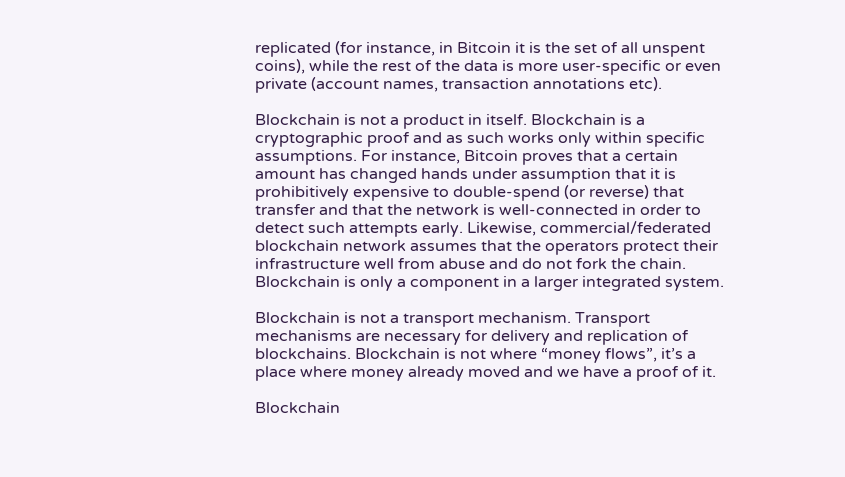replicated (for instance, in Bitcoin it is the set of all unspent coins), while the rest of the data is more user-specific or even private (account names, transaction annotations etc).

Blockchain is not a product in itself. Blockchain is a cryptographic proof and as such works only within specific assumptions. For instance, Bitcoin proves that a certain amount has changed hands under assumption that it is prohibitively expensive to double-spend (or reverse) that transfer and that the network is well-connected in order to detect such attempts early. Likewise, commercial/federated blockchain network assumes that the operators protect their infrastructure well from abuse and do not fork the chain. Blockchain is only a component in a larger integrated system.

Blockchain is not a transport mechanism. Transport mechanisms are necessary for delivery and replication of blockchains. Blockchain is not where “money flows”, it’s a place where money already moved and we have a proof of it.

Blockchain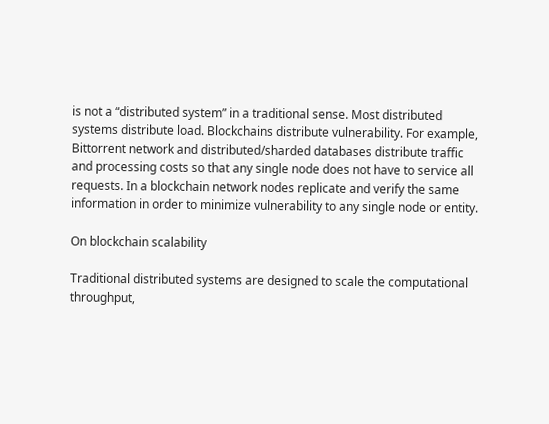is not a “distributed system” in a traditional sense. Most distributed systems distribute load. Blockchains distribute vulnerability. For example, Bittorrent network and distributed/sharded databases distribute traffic and processing costs so that any single node does not have to service all requests. In a blockchain network nodes replicate and verify the same information in order to minimize vulnerability to any single node or entity.

On blockchain scalability

Traditional distributed systems are designed to scale the computational throughput,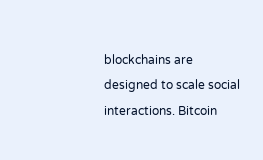blockchains are designed to scale social interactions. Bitcoin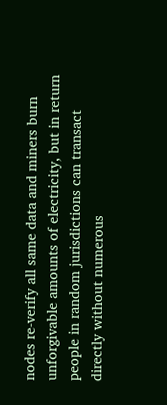nodes re-verify all same data and miners burn unforgivable amounts of electricity, but in return people in random jurisdictions can transact directly without numerous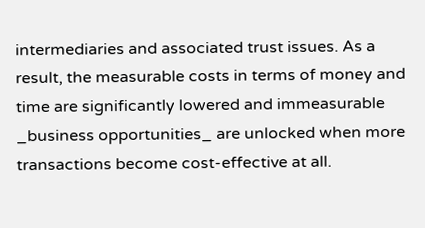intermediaries and associated trust issues. As a result, the measurable costs in terms of money and time are significantly lowered and immeasurable _business opportunities_ are unlocked when more transactions become cost-effective at all.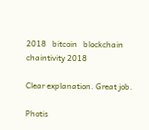2018   bitcoin   blockchain
chaintivity 2018

Clear explanation. Great job.

Photis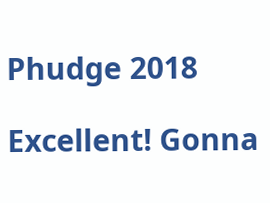Phudge 2018

Excellent! Gonna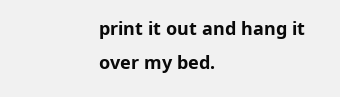print it out and hang it over my bed.